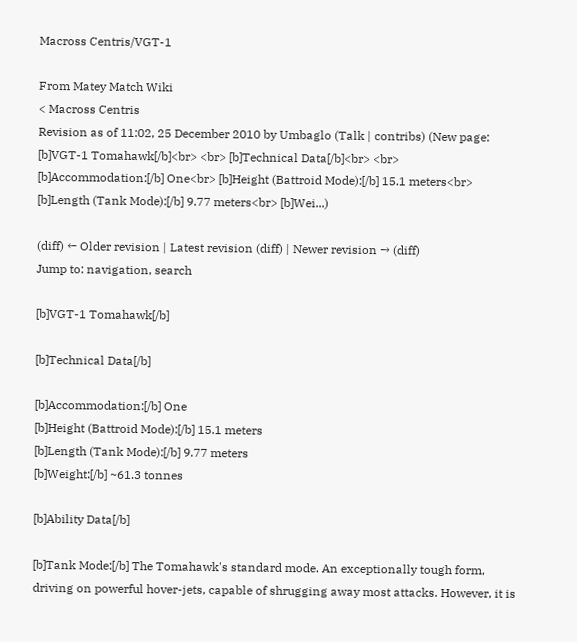Macross Centris/VGT-1

From Matey Match Wiki
< Macross Centris
Revision as of 11:02, 25 December 2010 by Umbaglo (Talk | contribs) (New page: [b]VGT-1 Tomahawk[/b]<br> <br> [b]Technical Data[/b]<br> <br> [b]Accommodation:[/b] One<br> [b]Height (Battroid Mode):[/b] 15.1 meters<br> [b]Length (Tank Mode):[/b] 9.77 meters<br> [b]Wei...)

(diff) ← Older revision | Latest revision (diff) | Newer revision → (diff)
Jump to: navigation, search

[b]VGT-1 Tomahawk[/b]

[b]Technical Data[/b]

[b]Accommodation:[/b] One
[b]Height (Battroid Mode):[/b] 15.1 meters
[b]Length (Tank Mode):[/b] 9.77 meters
[b]Weight:[/b] ~61.3 tonnes

[b]Ability Data[/b]

[b]Tank Mode:[/b] The Tomahawk's standard mode. An exceptionally tough form, driving on powerful hover-jets, capable of shrugging away most attacks. However, it is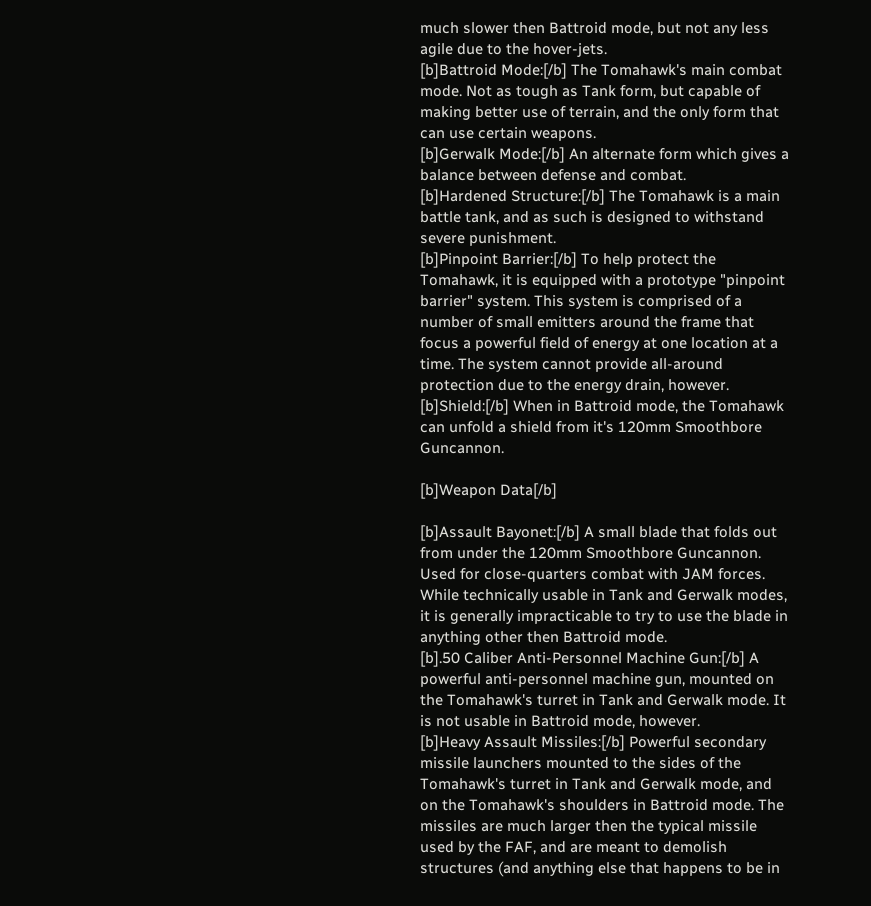much slower then Battroid mode, but not any less agile due to the hover-jets.
[b]Battroid Mode:[/b] The Tomahawk's main combat mode. Not as tough as Tank form, but capable of making better use of terrain, and the only form that can use certain weapons.
[b]Gerwalk Mode:[/b] An alternate form which gives a balance between defense and combat.
[b]Hardened Structure:[/b] The Tomahawk is a main battle tank, and as such is designed to withstand severe punishment.
[b]Pinpoint Barrier:[/b] To help protect the Tomahawk, it is equipped with a prototype "pinpoint barrier" system. This system is comprised of a number of small emitters around the frame that focus a powerful field of energy at one location at a time. The system cannot provide all-around protection due to the energy drain, however.
[b]Shield:[/b] When in Battroid mode, the Tomahawk can unfold a shield from it's 120mm Smoothbore Guncannon.

[b]Weapon Data[/b]

[b]Assault Bayonet:[/b] A small blade that folds out from under the 120mm Smoothbore Guncannon. Used for close-quarters combat with JAM forces. While technically usable in Tank and Gerwalk modes, it is generally impracticable to try to use the blade in anything other then Battroid mode.
[b].50 Caliber Anti-Personnel Machine Gun:[/b] A powerful anti-personnel machine gun, mounted on the Tomahawk's turret in Tank and Gerwalk mode. It is not usable in Battroid mode, however.
[b]Heavy Assault Missiles:[/b] Powerful secondary missile launchers mounted to the sides of the Tomahawk's turret in Tank and Gerwalk mode, and on the Tomahawk's shoulders in Battroid mode. The missiles are much larger then the typical missile used by the FAF, and are meant to demolish structures (and anything else that happens to be in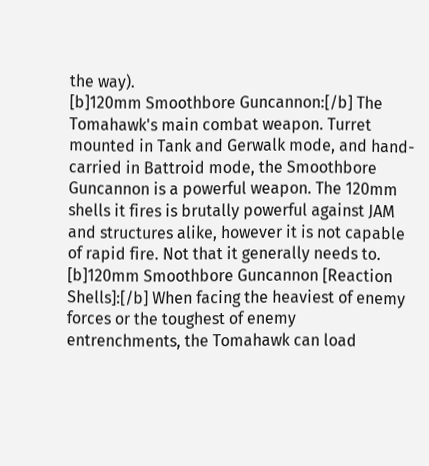the way).
[b]120mm Smoothbore Guncannon:[/b] The Tomahawk's main combat weapon. Turret mounted in Tank and Gerwalk mode, and hand-carried in Battroid mode, the Smoothbore Guncannon is a powerful weapon. The 120mm shells it fires is brutally powerful against JAM and structures alike, however it is not capable of rapid fire. Not that it generally needs to.
[b]120mm Smoothbore Guncannon [Reaction Shells]:[/b] When facing the heaviest of enemy forces or the toughest of enemy entrenchments, the Tomahawk can load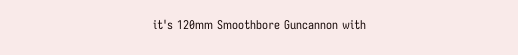it's 120mm Smoothbore Guncannon with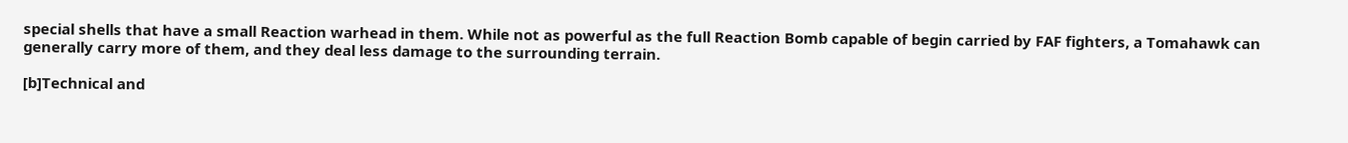special shells that have a small Reaction warhead in them. While not as powerful as the full Reaction Bomb capable of begin carried by FAF fighters, a Tomahawk can generally carry more of them, and they deal less damage to the surrounding terrain.

[b]Technical and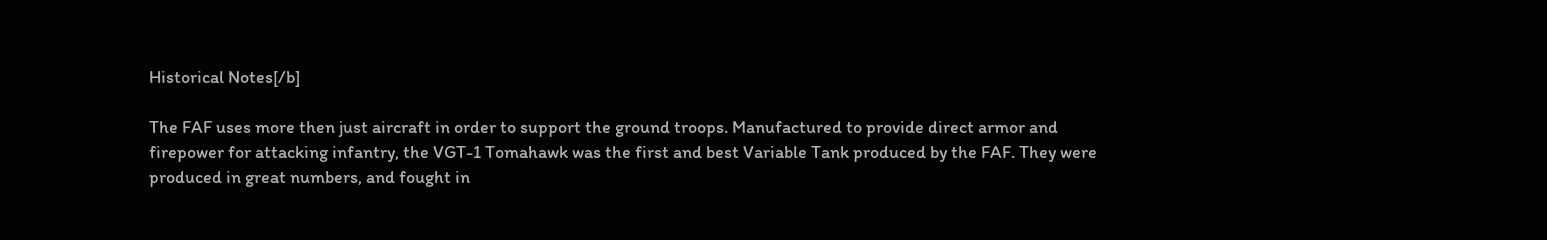Historical Notes[/b]

The FAF uses more then just aircraft in order to support the ground troops. Manufactured to provide direct armor and firepower for attacking infantry, the VGT-1 Tomahawk was the first and best Variable Tank produced by the FAF. They were produced in great numbers, and fought in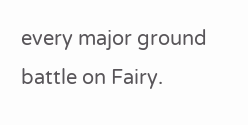every major ground battle on Fairy.